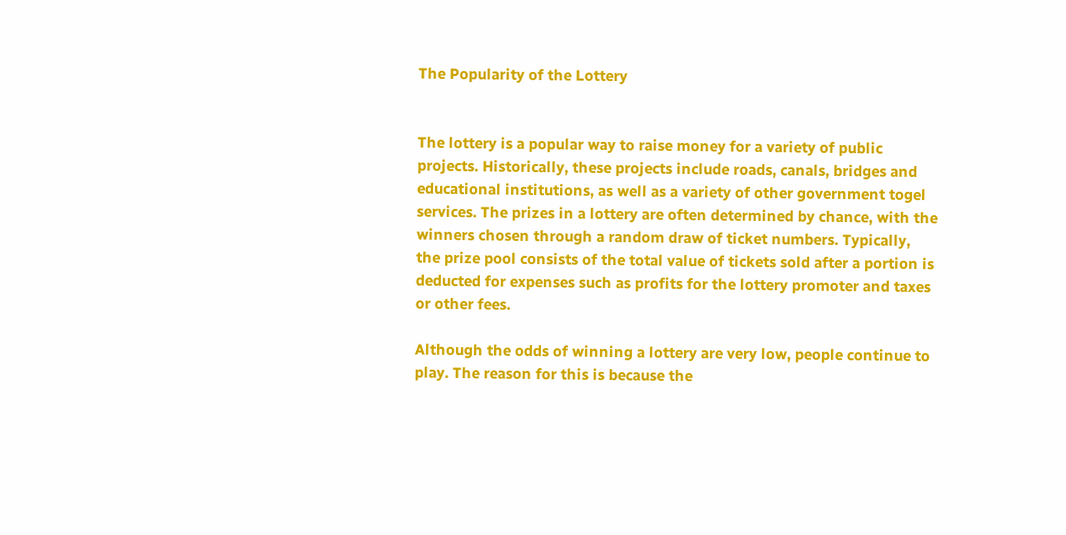The Popularity of the Lottery


The lottery is a popular way to raise money for a variety of public projects. Historically, these projects include roads, canals, bridges and educational institutions, as well as a variety of other government togel services. The prizes in a lottery are often determined by chance, with the winners chosen through a random draw of ticket numbers. Typically, the prize pool consists of the total value of tickets sold after a portion is deducted for expenses such as profits for the lottery promoter and taxes or other fees.

Although the odds of winning a lottery are very low, people continue to play. The reason for this is because the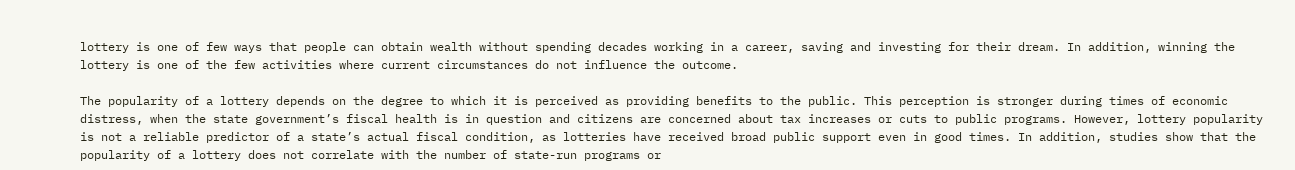lottery is one of few ways that people can obtain wealth without spending decades working in a career, saving and investing for their dream. In addition, winning the lottery is one of the few activities where current circumstances do not influence the outcome.

The popularity of a lottery depends on the degree to which it is perceived as providing benefits to the public. This perception is stronger during times of economic distress, when the state government’s fiscal health is in question and citizens are concerned about tax increases or cuts to public programs. However, lottery popularity is not a reliable predictor of a state’s actual fiscal condition, as lotteries have received broad public support even in good times. In addition, studies show that the popularity of a lottery does not correlate with the number of state-run programs or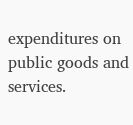expenditures on public goods and services.